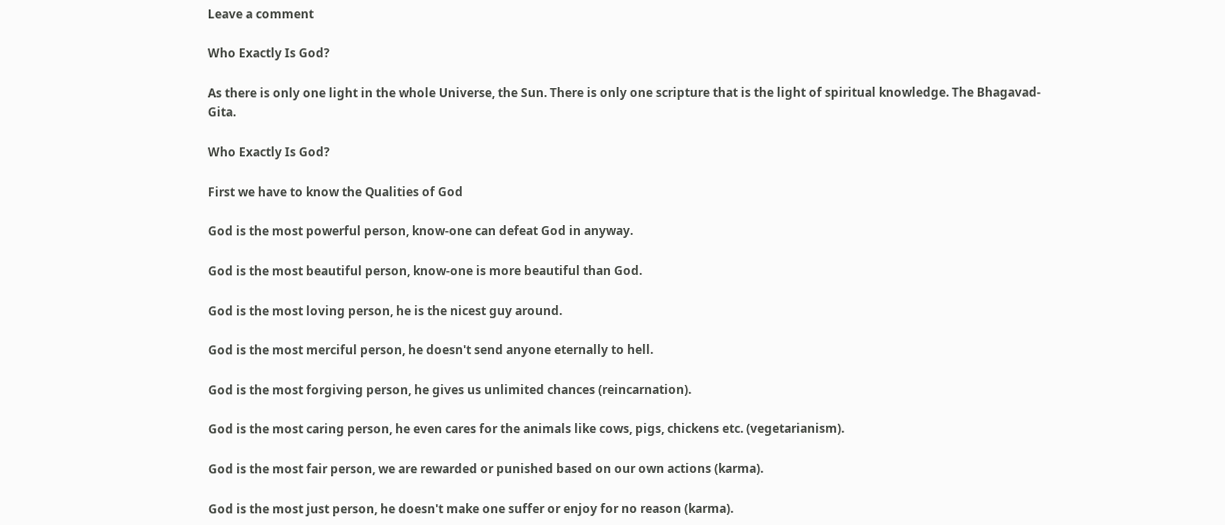Leave a comment

Who Exactly Is God?

As there is only one light in the whole Universe, the Sun. There is only one scripture that is the light of spiritual knowledge. The Bhagavad-Gita.

Who Exactly Is God?

First we have to know the Qualities of God

God is the most powerful person, know-one can defeat God in anyway.

God is the most beautiful person, know-one is more beautiful than God.

God is the most loving person, he is the nicest guy around.

God is the most merciful person, he doesn't send anyone eternally to hell.

God is the most forgiving person, he gives us unlimited chances (reincarnation).

God is the most caring person, he even cares for the animals like cows, pigs, chickens etc. (vegetarianism).

God is the most fair person, we are rewarded or punished based on our own actions (karma).

God is the most just person, he doesn't make one suffer or enjoy for no reason (karma).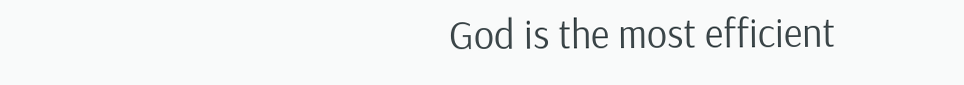God is the most efficient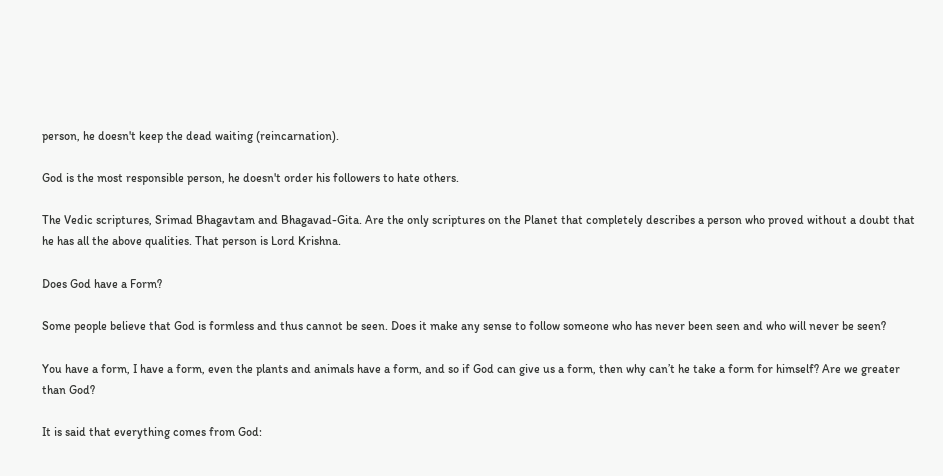person, he doesn't keep the dead waiting (reincarnation).

God is the most responsible person, he doesn't order his followers to hate others.

The Vedic scriptures, Srimad Bhagavtam and Bhagavad-Gita. Are the only scriptures on the Planet that completely describes a person who proved without a doubt that he has all the above qualities. That person is Lord Krishna.

Does God have a Form?

Some people believe that God is formless and thus cannot be seen. Does it make any sense to follow someone who has never been seen and who will never be seen?

You have a form, I have a form, even the plants and animals have a form, and so if God can give us a form, then why can’t he take a form for himself? Are we greater than God?

It is said that everything comes from God: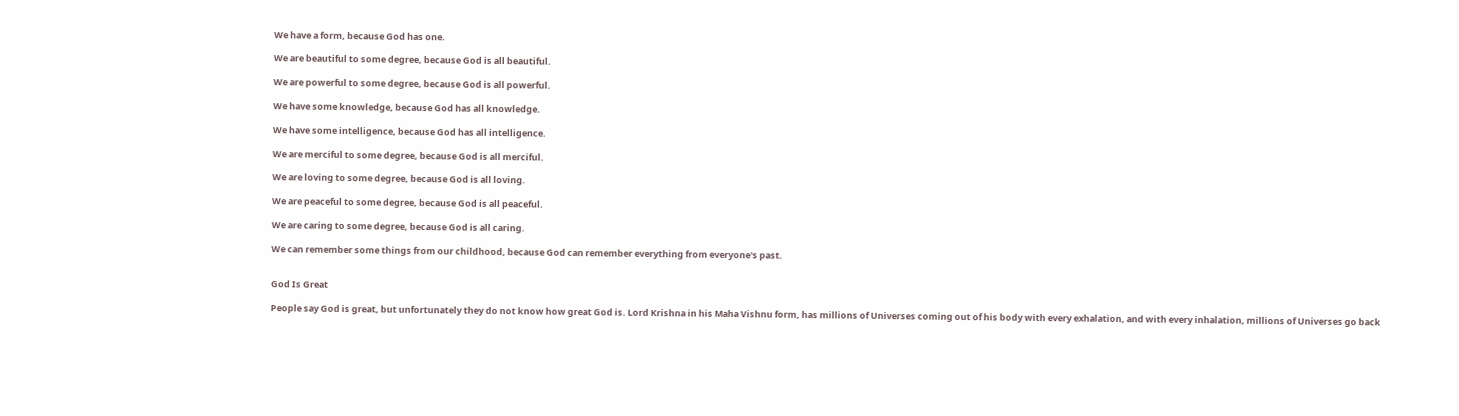We have a form, because God has one.

We are beautiful to some degree, because God is all beautiful.

We are powerful to some degree, because God is all powerful.

We have some knowledge, because God has all knowledge.

We have some intelligence, because God has all intelligence.

We are merciful to some degree, because God is all merciful.

We are loving to some degree, because God is all loving.

We are peaceful to some degree, because God is all peaceful.

We are caring to some degree, because God is all caring.

We can remember some things from our childhood, because God can remember everything from everyone's past.


God Is Great

People say God is great, but unfortunately they do not know how great God is. Lord Krishna in his Maha Vishnu form, has millions of Universes coming out of his body with every exhalation, and with every inhalation, millions of Universes go back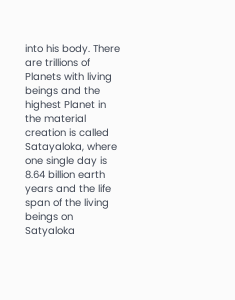into his body. There are trillions of Planets with living beings and the highest Planet in the material creation is called Satayaloka, where one single day is 8.64 billion earth years and the life span of the living beings on Satyaloka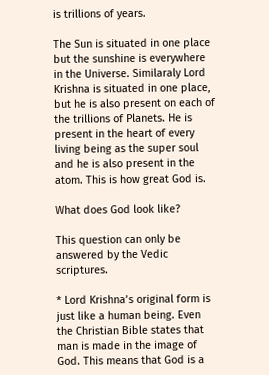is trillions of years.

The Sun is situated in one place but the sunshine is everywhere in the Universe. Similaraly Lord Krishna is situated in one place, but he is also present on each of the trillions of Planets. He is present in the heart of every living being as the super soul and he is also present in the atom. This is how great God is.

What does God look like?

This question can only be answered by the Vedic scriptures.

* Lord Krishna’s original form is just like a human being. Even the Christian Bible states that man is made in the image of God. This means that God is a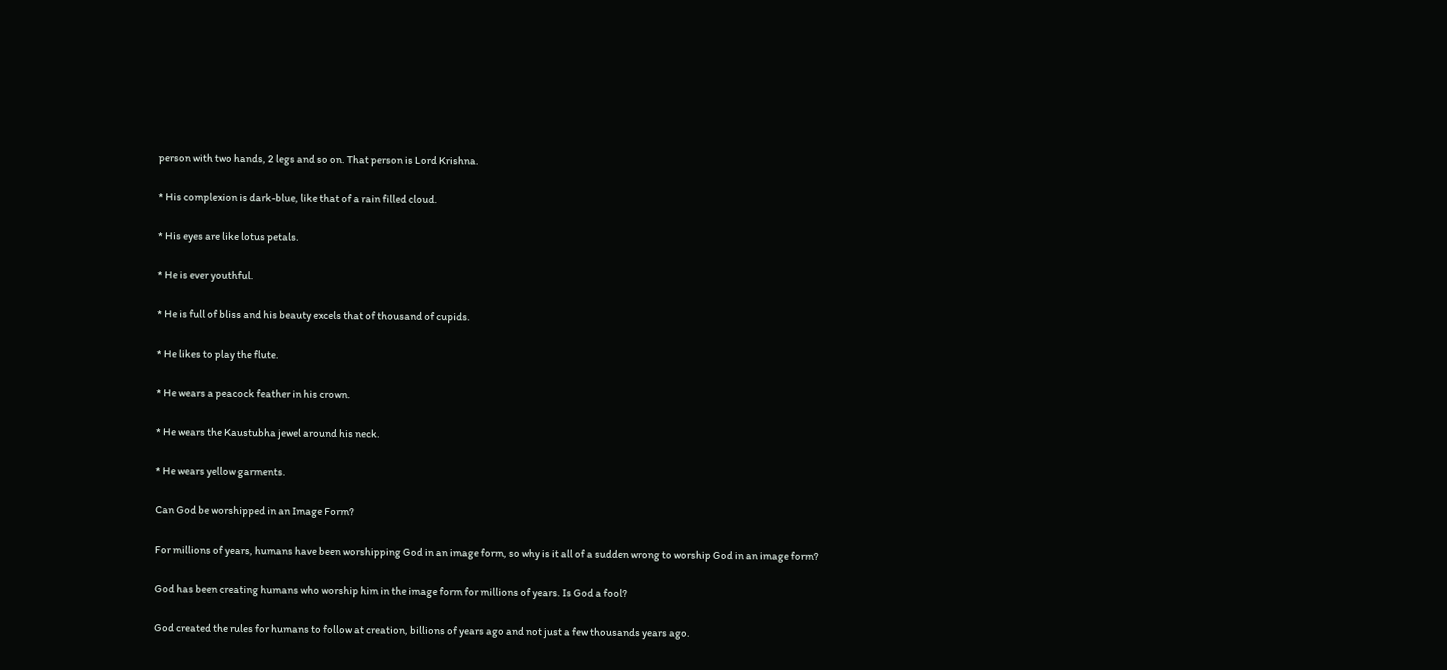person with two hands, 2 legs and so on. That person is Lord Krishna.

* His complexion is dark-blue, like that of a rain filled cloud.

* His eyes are like lotus petals.

* He is ever youthful.

* He is full of bliss and his beauty excels that of thousand of cupids.

* He likes to play the flute.

* He wears a peacock feather in his crown.

* He wears the Kaustubha jewel around his neck.

* He wears yellow garments.

Can God be worshipped in an Image Form?

For millions of years, humans have been worshipping God in an image form, so why is it all of a sudden wrong to worship God in an image form?

God has been creating humans who worship him in the image form for millions of years. Is God a fool?

God created the rules for humans to follow at creation, billions of years ago and not just a few thousands years ago.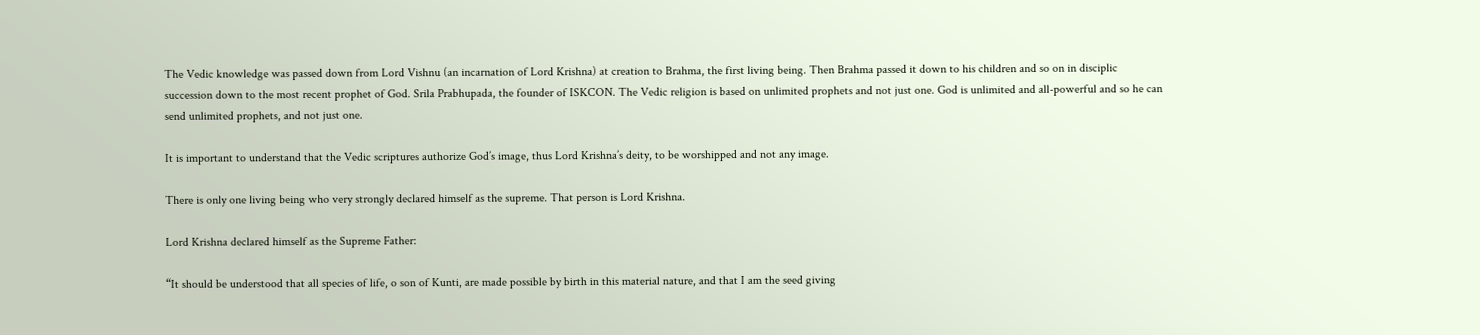The Vedic knowledge was passed down from Lord Vishnu (an incarnation of Lord Krishna) at creation to Brahma, the first living being. Then Brahma passed it down to his children and so on in disciplic succession down to the most recent prophet of God. Srila Prabhupada, the founder of ISKCON. The Vedic religion is based on unlimited prophets and not just one. God is unlimited and all-powerful and so he can send unlimited prophets, and not just one.

It is important to understand that the Vedic scriptures authorize God’s image, thus Lord Krishna’s deity, to be worshipped and not any image.

There is only one living being who very strongly declared himself as the supreme. That person is Lord Krishna.

Lord Krishna declared himself as the Supreme Father:

“It should be understood that all species of life, o son of Kunti, are made possible by birth in this material nature, and that I am the seed giving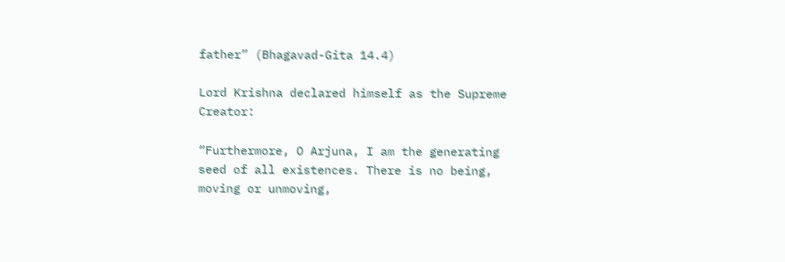father” (Bhagavad-Gita 14.4)

Lord Krishna declared himself as the Supreme Creator:

“Furthermore, O Arjuna, I am the generating seed of all existences. There is no being, moving or unmoving,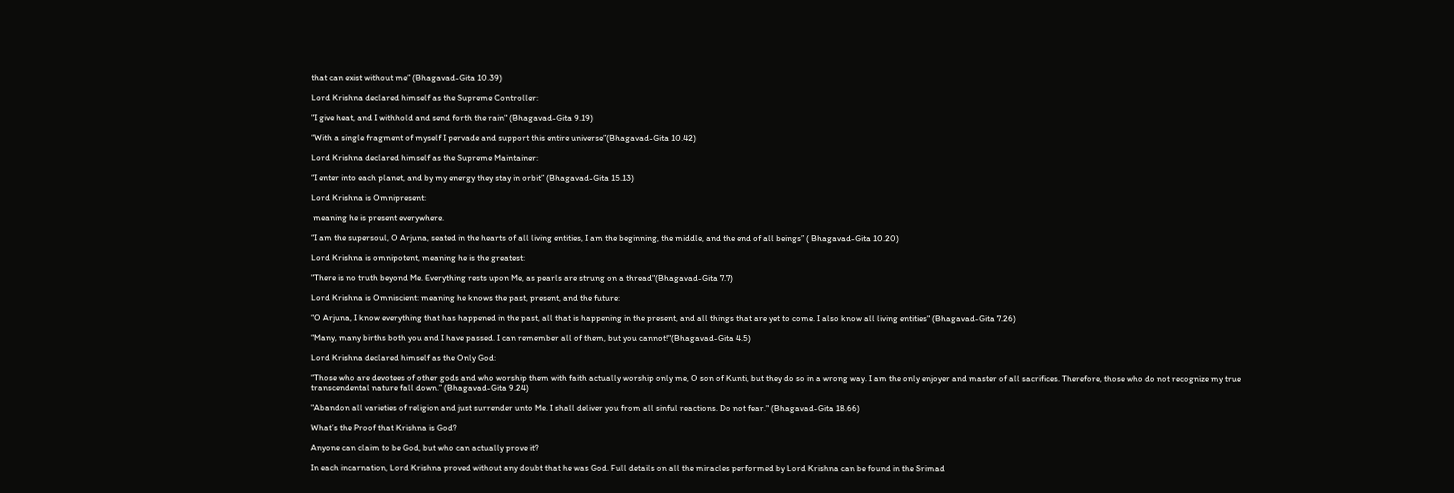that can exist without me” (Bhagavad-Gita 10.39)

Lord Krishna declared himself as the Supreme Controller:

"I give heat, and I withhold and send forth the rain" (Bhagavad-Gita 9.19)

“With a single fragment of myself I pervade and support this entire universe”(Bhagavad-Gita 10.42)

Lord Krishna declared himself as the Supreme Maintainer:

“I enter into each planet, and by my energy they stay in orbit” (Bhagavad-Gita 15.13)

Lord Krishna is Omnipresent:

 meaning he is present everywhere.

“I am the supersoul, O Arjuna, seated in the hearts of all living entities, I am the beginning, the middle, and the end of all beings” ( Bhagavad-Gita 10.20)

Lord Krishna is omnipotent, meaning he is the greatest:

"There is no truth beyond Me. Everything rests upon Me, as pearls are strung on a thread"(Bhagavad-Gita 7.7)

Lord Krishna is Omniscient: meaning he knows the past, present, and the future:

“O Arjuna, I know everything that has happened in the past, all that is happening in the present, and all things that are yet to come. I also know all living entities" (Bhagavad-Gita 7.26)

“Many, many births both you and I have passed. I can remember all of them, but you cannot!"(Bhagavad-Gita 4.5)

Lord Krishna declared himself as the Only God:

“Those who are devotees of other gods and who worship them with faith actually worship only me, O son of Kunti, but they do so in a wrong way. I am the only enjoyer and master of all sacrifices. Therefore, those who do not recognize my true transcendental nature fall down.” (Bhagavad-Gita 9.24)

"Abandon all varieties of religion and just surrender unto Me. I shall deliver you from all sinful reactions. Do not fear." (Bhagavad-Gita 18.66)

What’s the Proof that Krishna is God?

Anyone can claim to be God, but who can actually prove it?

In each incarnation, Lord Krishna proved without any doubt that he was God. Full details on all the miracles performed by Lord Krishna can be found in the Srimad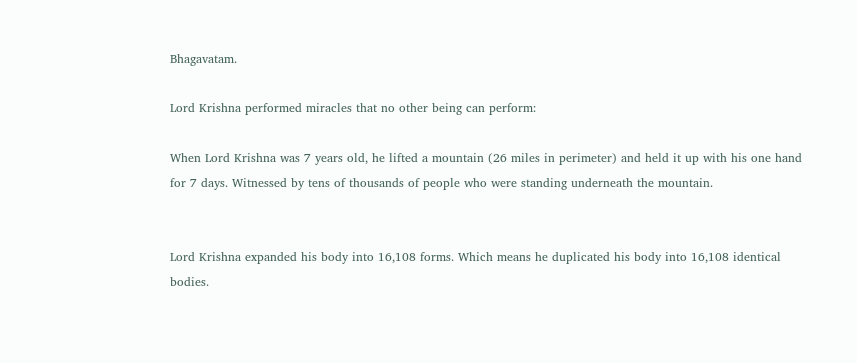Bhagavatam.

Lord Krishna performed miracles that no other being can perform:

When Lord Krishna was 7 years old, he lifted a mountain (26 miles in perimeter) and held it up with his one hand for 7 days. Witnessed by tens of thousands of people who were standing underneath the mountain.


Lord Krishna expanded his body into 16,108 forms. Which means he duplicated his body into 16,108 identical bodies.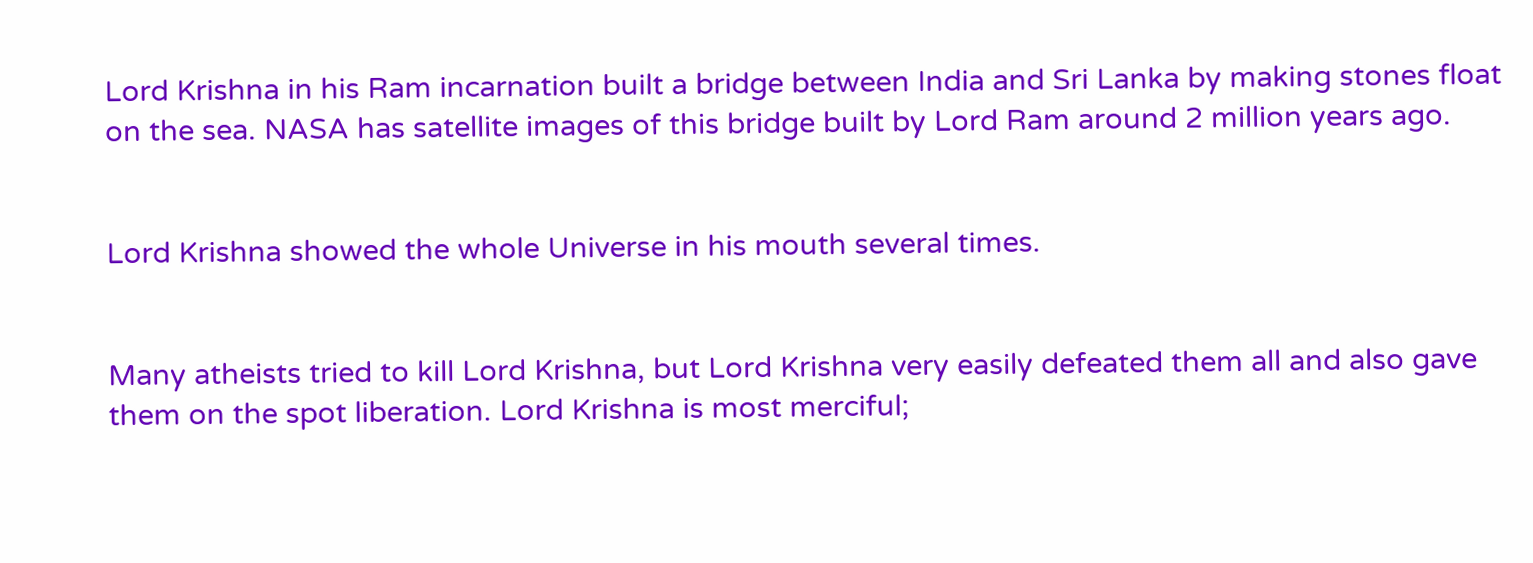Lord Krishna in his Ram incarnation built a bridge between India and Sri Lanka by making stones float on the sea. NASA has satellite images of this bridge built by Lord Ram around 2 million years ago.


Lord Krishna showed the whole Universe in his mouth several times.


Many atheists tried to kill Lord Krishna, but Lord Krishna very easily defeated them all and also gave them on the spot liberation. Lord Krishna is most merciful;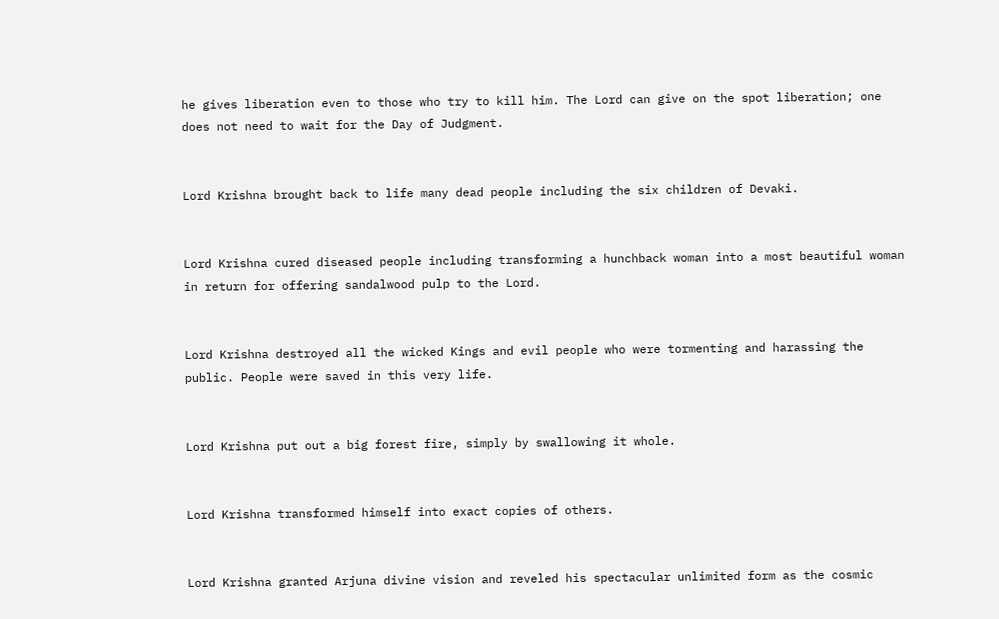he gives liberation even to those who try to kill him. The Lord can give on the spot liberation; one does not need to wait for the Day of Judgment.


Lord Krishna brought back to life many dead people including the six children of Devaki.


Lord Krishna cured diseased people including transforming a hunchback woman into a most beautiful woman in return for offering sandalwood pulp to the Lord.


Lord Krishna destroyed all the wicked Kings and evil people who were tormenting and harassing the public. People were saved in this very life.


Lord Krishna put out a big forest fire, simply by swallowing it whole.


Lord Krishna transformed himself into exact copies of others.


Lord Krishna granted Arjuna divine vision and reveled his spectacular unlimited form as the cosmic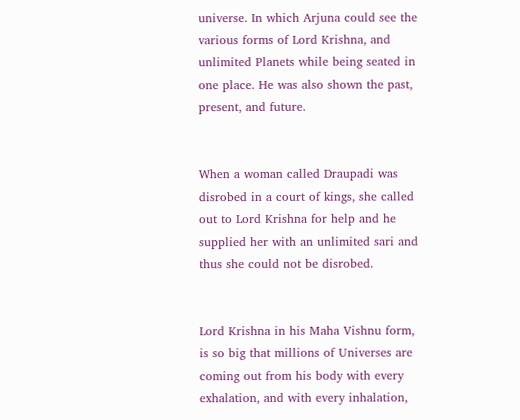universe. In which Arjuna could see the various forms of Lord Krishna, and unlimited Planets while being seated in one place. He was also shown the past, present, and future.


When a woman called Draupadi was disrobed in a court of kings, she called out to Lord Krishna for help and he supplied her with an unlimited sari and thus she could not be disrobed.


Lord Krishna in his Maha Vishnu form, is so big that millions of Universes are coming out from his body with every exhalation, and with every inhalation,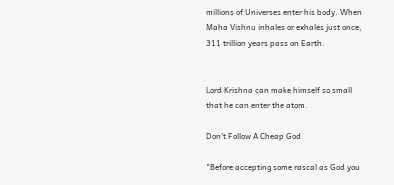millions of Universes enter his body. When Maha Vishnu inhales or exhales just once, 311 trillion years pass on Earth.


Lord Krishna can make himself so small that he can enter the atom.

Don't Follow A Cheap God

"Before accepting some rascal as God you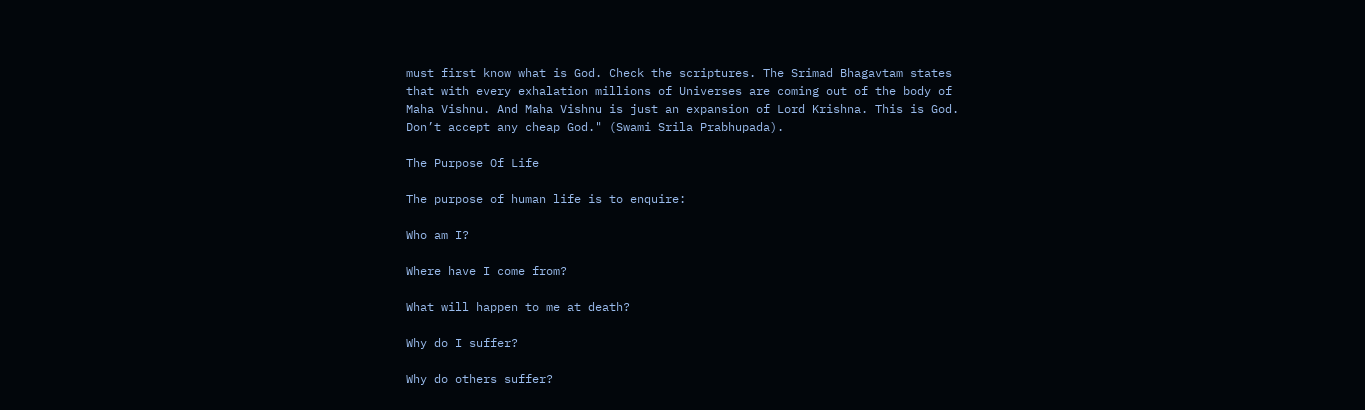must first know what is God. Check the scriptures. The Srimad Bhagavtam states that with every exhalation millions of Universes are coming out of the body of Maha Vishnu. And Maha Vishnu is just an expansion of Lord Krishna. This is God. Don’t accept any cheap God." (Swami Srila Prabhupada).

The Purpose Of Life

The purpose of human life is to enquire:

Who am I?

Where have I come from?

What will happen to me at death?

Why do I suffer?

Why do others suffer?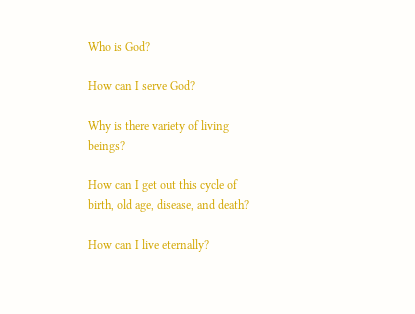Who is God?

How can I serve God?

Why is there variety of living beings?

How can I get out this cycle of birth, old age, disease, and death?

How can I live eternally?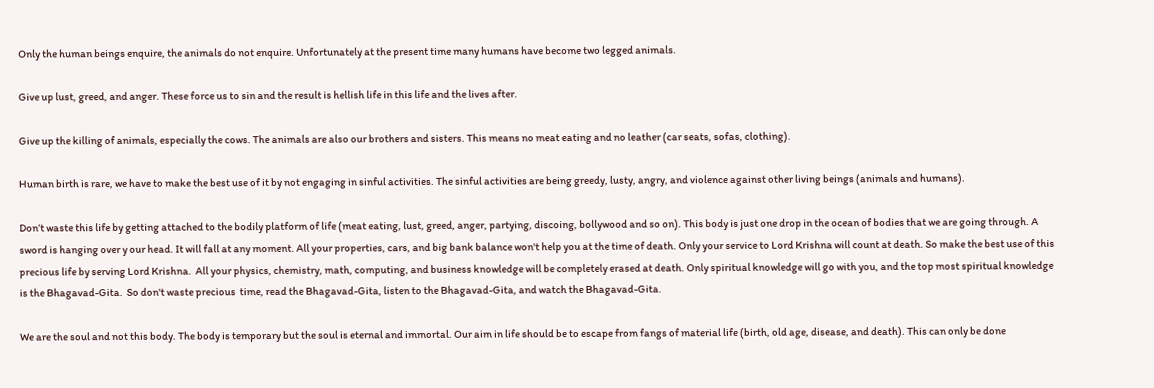Only the human beings enquire, the animals do not enquire. Unfortunately at the present time many humans have become two legged animals.

Give up lust, greed, and anger. These force us to sin and the result is hellish life in this life and the lives after.

Give up the killing of animals, especially the cows. The animals are also our brothers and sisters. This means no meat eating and no leather (car seats, sofas, clothing).

Human birth is rare, we have to make the best use of it by not engaging in sinful activities. The sinful activities are being greedy, lusty, angry, and violence against other living beings (animals and humans).

Don’t waste this life by getting attached to the bodily platform of life (meat eating, lust, greed, anger, partying, discoing, bollywood and so on). This body is just one drop in the ocean of bodies that we are going through. A sword is hanging over y our head. It will fall at any moment. All your properties, cars, and big bank balance won't help you at the time of death. Only your service to Lord Krishna will count at death. So make the best use of this precious life by serving Lord Krishna.  All your physics, chemistry, math, computing, and business knowledge will be completely erased at death. Only spiritual knowledge will go with you, and the top most spiritual knowledge is the Bhagavad-Gita.  So don't waste precious  time, read the Bhagavad-Gita, listen to the Bhagavad-Gita, and watch the Bhagavad-Gita.

We are the soul and not this body. The body is temporary but the soul is eternal and immortal. Our aim in life should be to escape from fangs of material life (birth, old age, disease, and death). This can only be done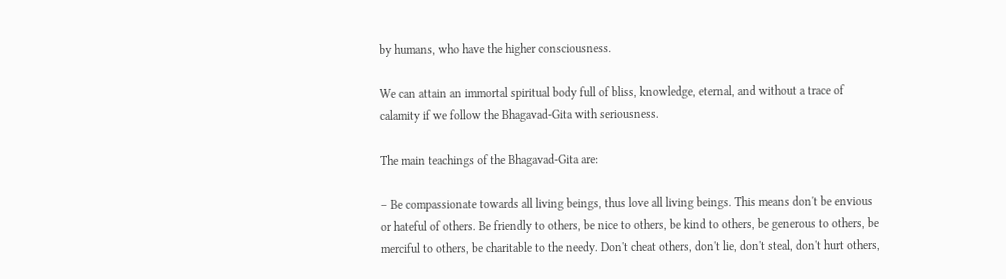by humans, who have the higher consciousness.

We can attain an immortal spiritual body full of bliss, knowledge, eternal, and without a trace of calamity if we follow the Bhagavad-Gita with seriousness.

The main teachings of the Bhagavad-Gita are:

– Be compassionate towards all living beings, thus love all living beings. This means don't be envious or hateful of others. Be friendly to others, be nice to others, be kind to others, be generous to others, be merciful to others, be charitable to the needy. Don't cheat others, don't lie, don't steal, don't hurt others,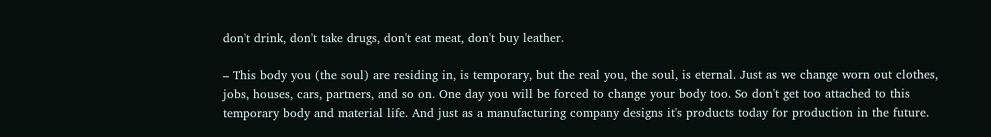don't drink, don't take drugs, don't eat meat, don't buy leather.

– This body you (the soul) are residing in, is temporary, but the real you, the soul, is eternal. Just as we change worn out clothes, jobs, houses, cars, partners, and so on. One day you will be forced to change your body too. So don't get too attached to this temporary body and material life. And just as a manufacturing company designs it's products today for production in the future.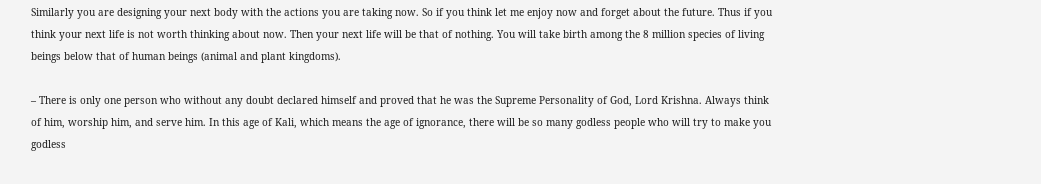Similarly you are designing your next body with the actions you are taking now. So if you think let me enjoy now and forget about the future. Thus if you think your next life is not worth thinking about now. Then your next life will be that of nothing. You will take birth among the 8 million species of living beings below that of human beings (animal and plant kingdoms).

– There is only one person who without any doubt declared himself and proved that he was the Supreme Personality of God, Lord Krishna. Always think of him, worship him, and serve him. In this age of Kali, which means the age of ignorance, there will be so many godless people who will try to make you godless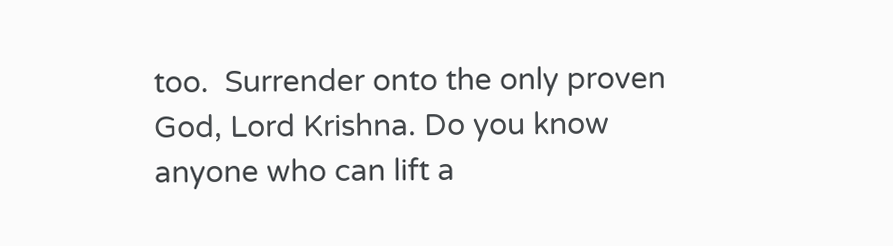too.  Surrender onto the only proven God, Lord Krishna. Do you know anyone who can lift a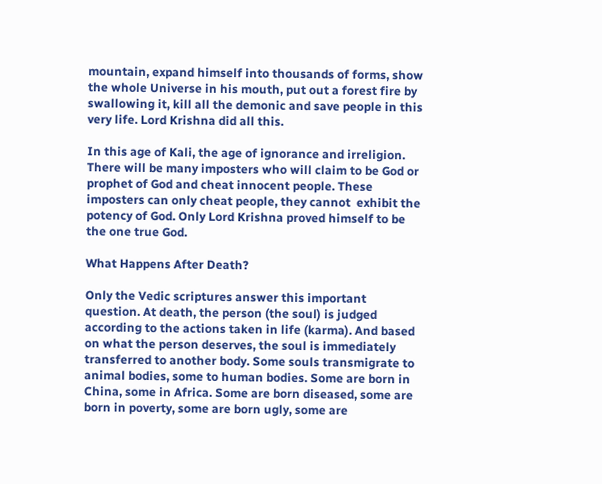mountain, expand himself into thousands of forms, show the whole Universe in his mouth, put out a forest fire by swallowing it, kill all the demonic and save people in this very life. Lord Krishna did all this.

In this age of Kali, the age of ignorance and irreligion. There will be many imposters who will claim to be God or prophet of God and cheat innocent people. These imposters can only cheat people, they cannot  exhibit the potency of God. Only Lord Krishna proved himself to be the one true God.

What Happens After Death?

Only the Vedic scriptures answer this important question. At death, the person (the soul) is judged according to the actions taken in life (karma). And based on what the person deserves, the soul is immediately transferred to another body. Some souls transmigrate to animal bodies, some to human bodies. Some are born in China, some in Africa. Some are born diseased, some are born in poverty, some are born ugly, some are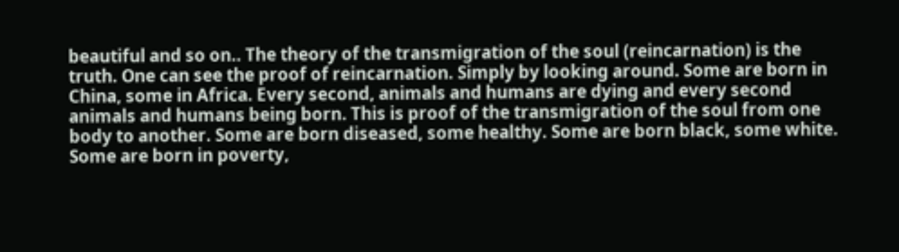beautiful and so on.. The theory of the transmigration of the soul (reincarnation) is the truth. One can see the proof of reincarnation. Simply by looking around. Some are born in China, some in Africa. Every second, animals and humans are dying and every second animals and humans being born. This is proof of the transmigration of the soul from one body to another. Some are born diseased, some healthy. Some are born black, some white. Some are born in poverty,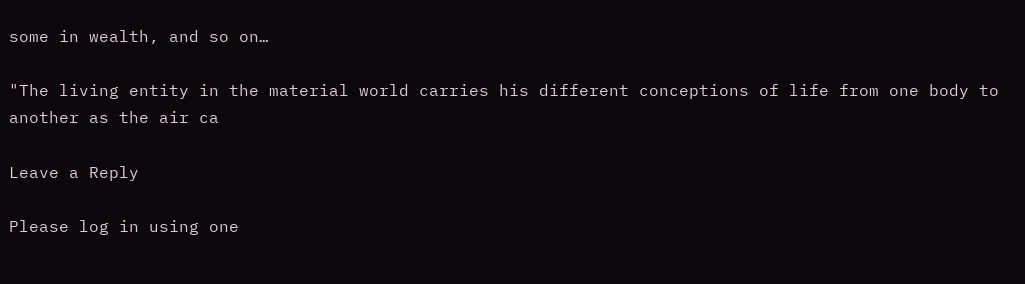some in wealth, and so on…

"The living entity in the material world carries his different conceptions of life from one body to another as the air ca

Leave a Reply

Please log in using one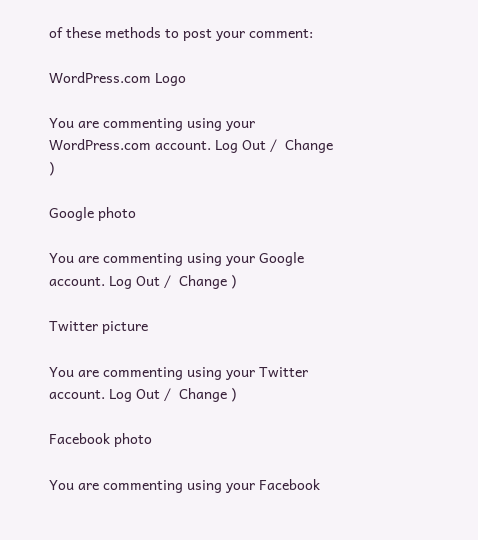of these methods to post your comment:

WordPress.com Logo

You are commenting using your WordPress.com account. Log Out /  Change )

Google photo

You are commenting using your Google account. Log Out /  Change )

Twitter picture

You are commenting using your Twitter account. Log Out /  Change )

Facebook photo

You are commenting using your Facebook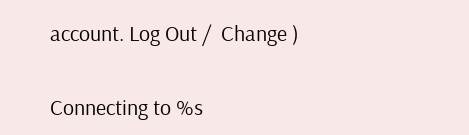account. Log Out /  Change )

Connecting to %s